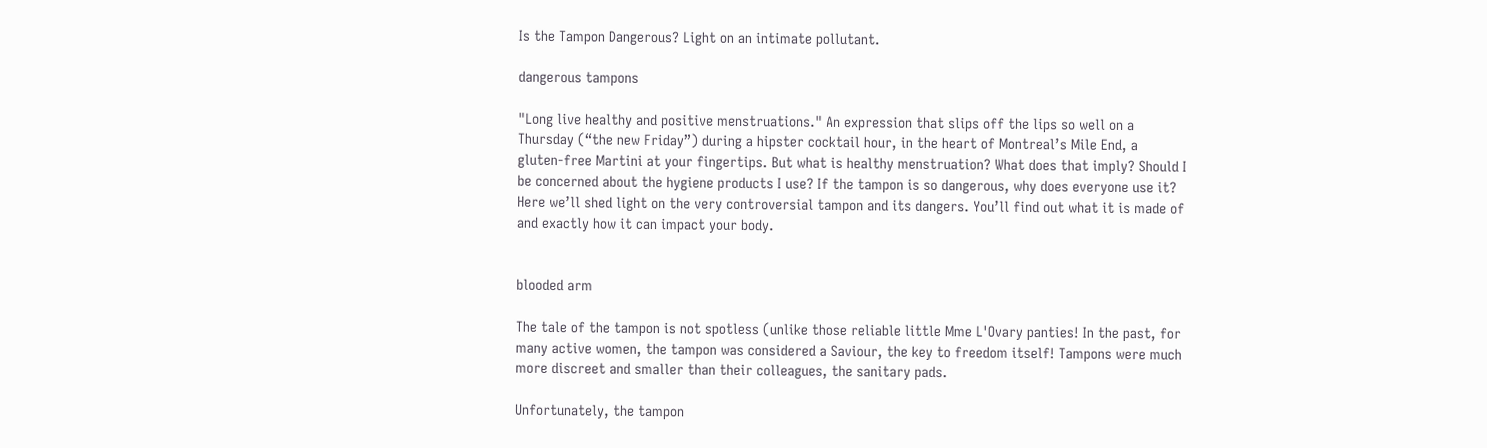Is the Tampon Dangerous? Light on an intimate pollutant.

dangerous tampons

"Long live healthy and positive menstruations." An expression that slips off the lips so well on a Thursday (“the new Friday”) during a hipster cocktail hour, in the heart of Montreal’s Mile End, a gluten-free Martini at your fingertips. But what is healthy menstruation? What does that imply? Should I be concerned about the hygiene products I use? If the tampon is so dangerous, why does everyone use it? Here we’ll shed light on the very controversial tampon and its dangers. You’ll find out what it is made of and exactly how it can impact your body.


blooded arm

The tale of the tampon is not spotless (unlike those reliable little Mme L'Ovary panties! In the past, for many active women, the tampon was considered a Saviour, the key to freedom itself! Tampons were much more discreet and smaller than their colleagues, the sanitary pads.

Unfortunately, the tampon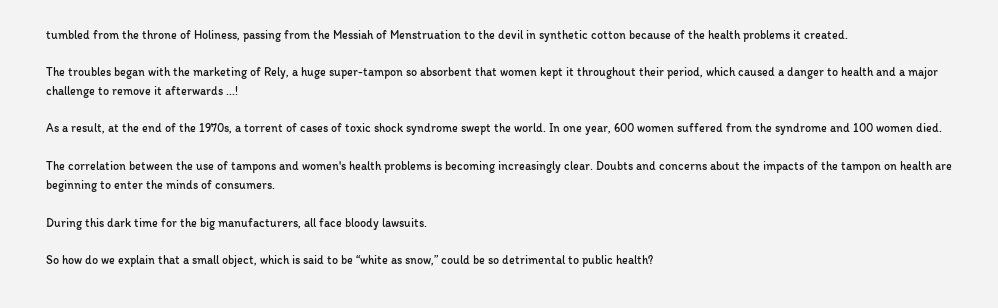tumbled from the throne of Holiness, passing from the Messiah of Menstruation to the devil in synthetic cotton because of the health problems it created.

The troubles began with the marketing of Rely, a huge super-tampon so absorbent that women kept it throughout their period, which caused a danger to health and a major challenge to remove it afterwards ...!

As a result, at the end of the 1970s, a torrent of cases of toxic shock syndrome swept the world. In one year, 600 women suffered from the syndrome and 100 women died.

The correlation between the use of tampons and women's health problems is becoming increasingly clear. Doubts and concerns about the impacts of the tampon on health are beginning to enter the minds of consumers.

During this dark time for the big manufacturers, all face bloody lawsuits.

So how do we explain that a small object, which is said to be “white as snow,” could be so detrimental to public health?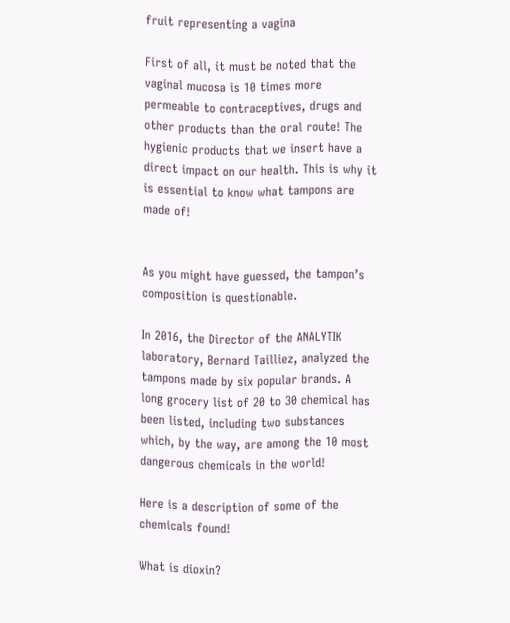fruit representing a vagina

First of all, it must be noted that the vaginal mucosa is 10 times more permeable to contraceptives, drugs and other products than the oral route! The hygienic products that we insert have a direct impact on our health. This is why it is essential to know what tampons are made of!


As you might have guessed, the tampon’s composition is questionable.

In 2016, the Director of the ANALYTIK laboratory, Bernard Tailliez, analyzed the tampons made by six popular brands. A long grocery list of 20 to 30 chemical has been listed, including two substances which, by the way, are among the 10 most dangerous chemicals in the world!

Here is a description of some of the chemicals found!

What is dioxin?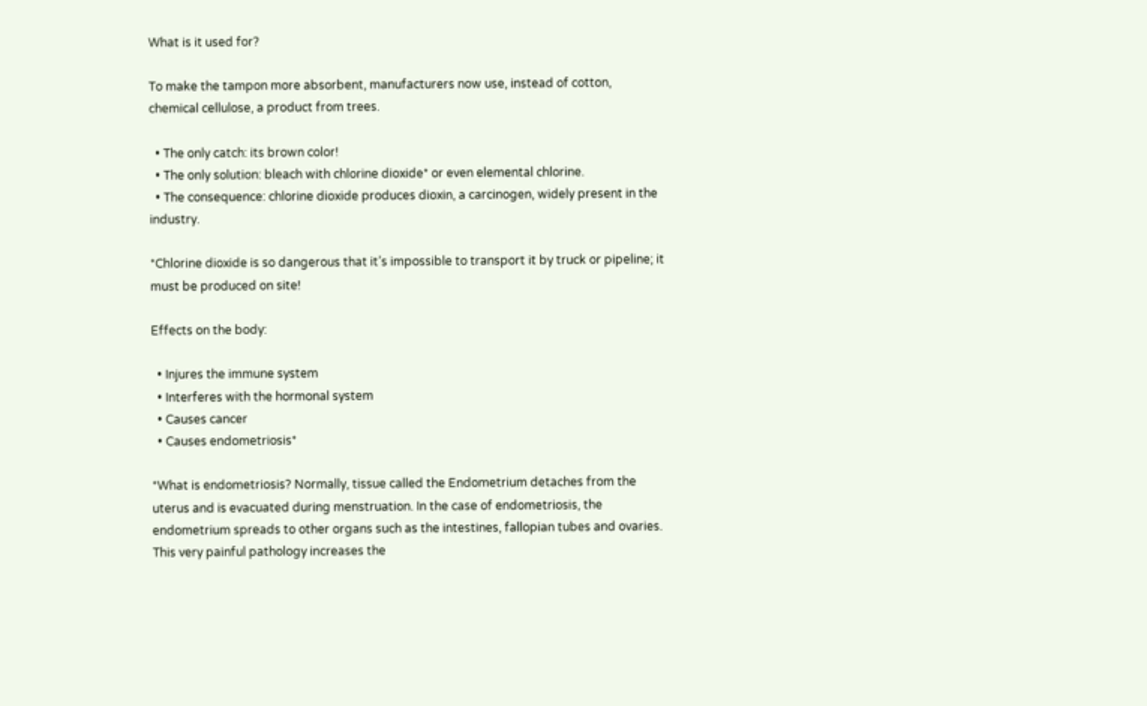What is it used for?

To make the tampon more absorbent, manufacturers now use, instead of cotton, chemical cellulose, a product from trees.

  • The only catch: its brown color!
  • The only solution: bleach with chlorine dioxide* or even elemental chlorine.
  • The consequence: chlorine dioxide produces dioxin, a carcinogen, widely present in the industry.

*Chlorine dioxide is so dangerous that it’s impossible to transport it by truck or pipeline; it must be produced on site!

Effects on the body:

  • Injures the immune system
  • Interferes with the hormonal system
  • Causes cancer
  • Causes endometriosis*

*What is endometriosis? Normally, tissue called the Endometrium detaches from the uterus and is evacuated during menstruation. In the case of endometriosis, the endometrium spreads to other organs such as the intestines, fallopian tubes and ovaries. This very painful pathology increases the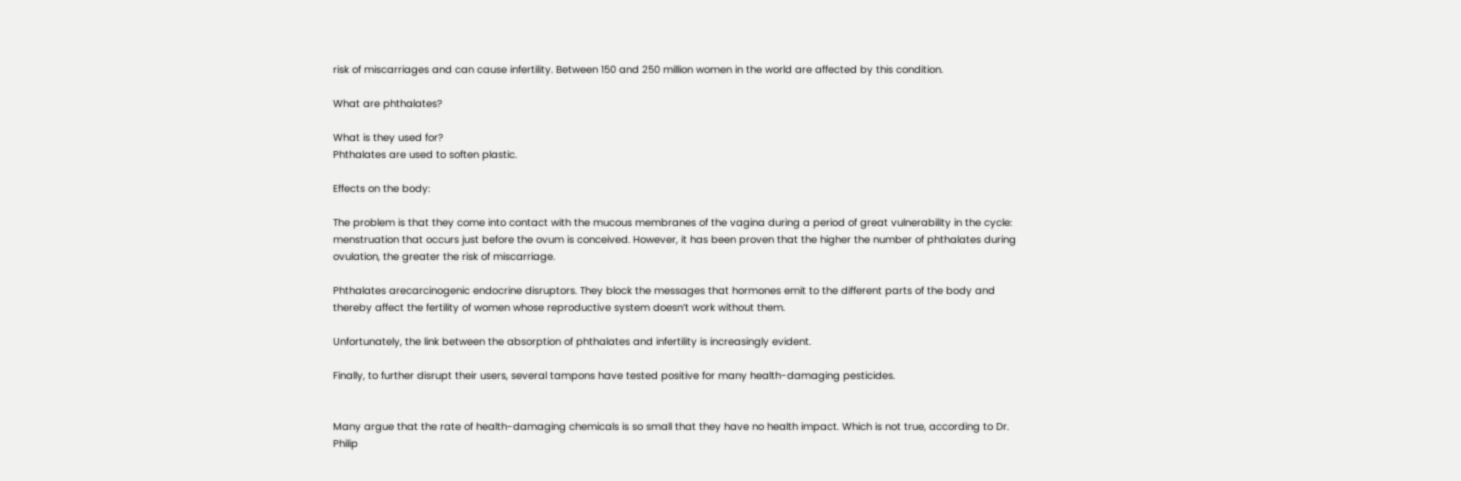risk of miscarriages and can cause infertility. Between 150 and 250 million women in the world are affected by this condition.

What are phthalates?

What is they used for?
Phthalates are used to soften plastic.

Effects on the body:

The problem is that they come into contact with the mucous membranes of the vagina during a period of great vulnerability in the cycle: menstruation that occurs just before the ovum is conceived. However, it has been proven that the higher the number of phthalates during ovulation, the greater the risk of miscarriage.

Phthalates arecarcinogenic endocrine disruptors. They block the messages that hormones emit to the different parts of the body and thereby affect the fertility of women whose reproductive system doesn’t work without them.

Unfortunately, the link between the absorption of phthalates and infertility is increasingly evident.

Finally, to further disrupt their users, several tampons have tested positive for many health-damaging pesticides.


Many argue that the rate of health-damaging chemicals is so small that they have no health impact. Which is not true, according to Dr. Philip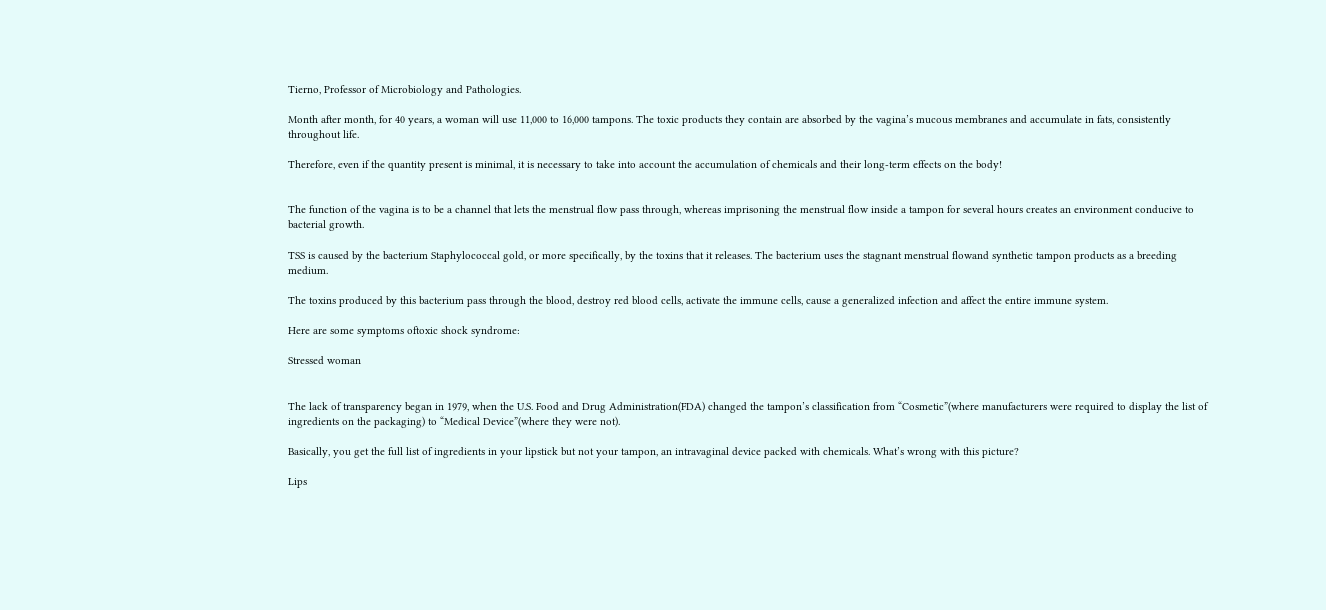Tierno, Professor of Microbiology and Pathologies.

Month after month, for 40 years, a woman will use 11,000 to 16,000 tampons. The toxic products they contain are absorbed by the vagina’s mucous membranes and accumulate in fats, consistently throughout life.

Therefore, even if the quantity present is minimal, it is necessary to take into account the accumulation of chemicals and their long-term effects on the body!


The function of the vagina is to be a channel that lets the menstrual flow pass through, whereas imprisoning the menstrual flow inside a tampon for several hours creates an environment conducive to bacterial growth.

TSS is caused by the bacterium Staphylococcal gold, or more specifically, by the toxins that it releases. The bacterium uses the stagnant menstrual flowand synthetic tampon products as a breeding medium.

The toxins produced by this bacterium pass through the blood, destroy red blood cells, activate the immune cells, cause a generalized infection and affect the entire immune system.

Here are some symptoms oftoxic shock syndrome:

Stressed woman


The lack of transparency began in 1979, when the U.S. Food and Drug Administration(FDA) changed the tampon’s classification from “Cosmetic”(where manufacturers were required to display the list of ingredients on the packaging) to “Medical Device”(where they were not).

Basically, you get the full list of ingredients in your lipstick but not your tampon, an intravaginal device packed with chemicals. What’s wrong with this picture?

Lips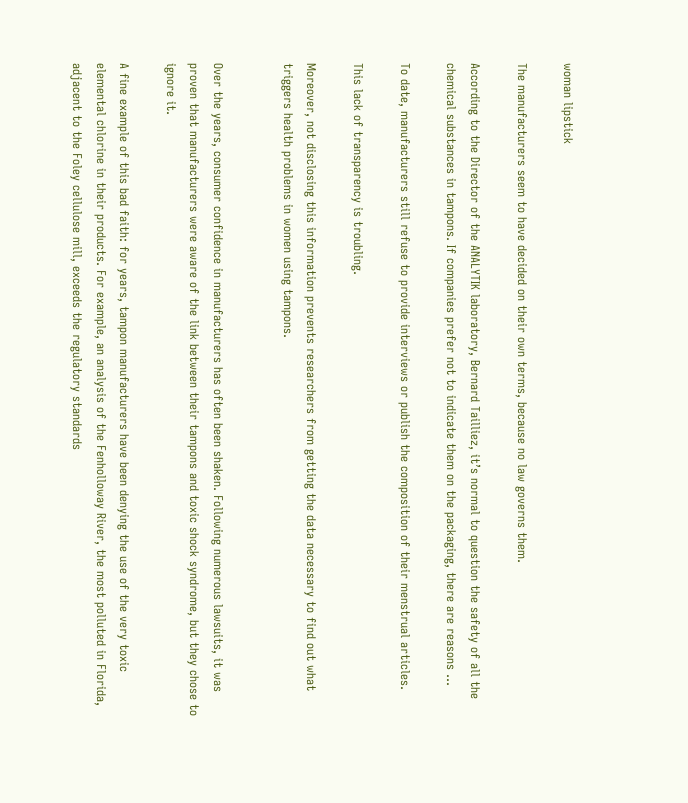woman lipstick

The manufacturers seem to have decided on their own terms, because no law governs them.

According to the Director of the ANALYTIK laboratory, Bernard Tailliez, it’s normal to question the safety of all the chemical substances in tampons. If companies prefer not to indicate them on the packaging, there are reasons ...

To date, manufacturers still refuse to provide interviews or publish the composition of their menstrual articles.

This lack of transparency is troubling.

Moreover, not disclosing this information prevents researchers from getting the data necessary to find out what triggers health problems in women using tampons.


Over the years, consumer confidence in manufacturers has often been shaken. Following numerous lawsuits, it was proven that manufacturers were aware of the link between their tampons and toxic shock syndrome, but they chose to ignore it.

A fine example of this bad faith: for years, tampon manufacturers have been denying the use of the very toxic elemental chlorine in their products. For example, an analysis of the Fenholloway River, the most polluted in Florida, adjacent to the Foley cellulose mill, exceeds the regulatory standards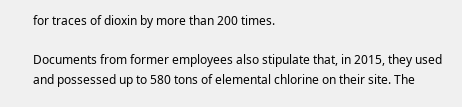for traces of dioxin by more than 200 times.

Documents from former employees also stipulate that, in 2015, they used and possessed up to 580 tons of elemental chlorine on their site. The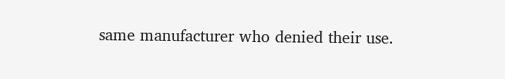same manufacturer who denied their use.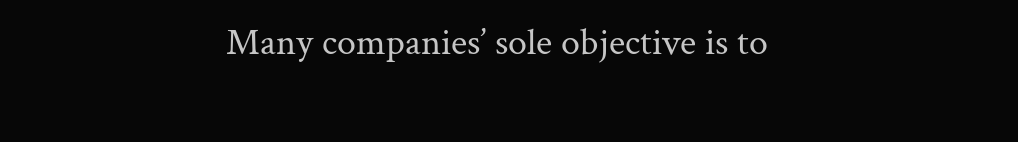Many companies’ sole objective is to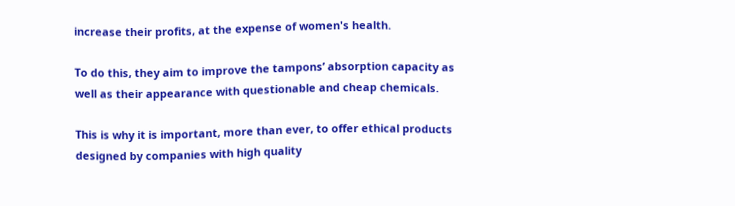increase their profits, at the expense of women's health.

To do this, they aim to improve the tampons’ absorption capacity as well as their appearance with questionable and cheap chemicals.

This is why it is important, more than ever, to offer ethical products designed by companies with high quality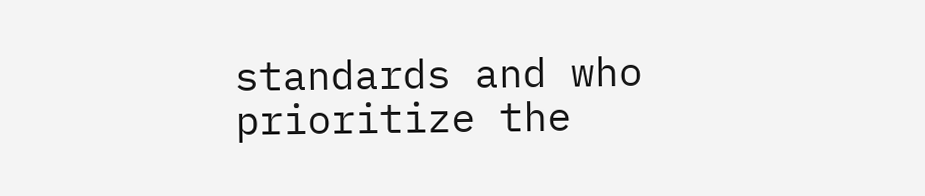standards and who prioritize the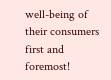well-being of their consumers first and foremost!